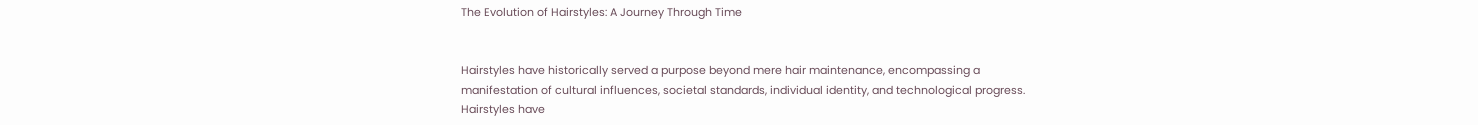The Evolution of Hairstyles: A Journey Through Time


Hairstyles have historically served a purpose beyond mere hair maintenance, encompassing a manifestation of cultural influences, societal standards, individual identity, and technological progress. Hairstyles have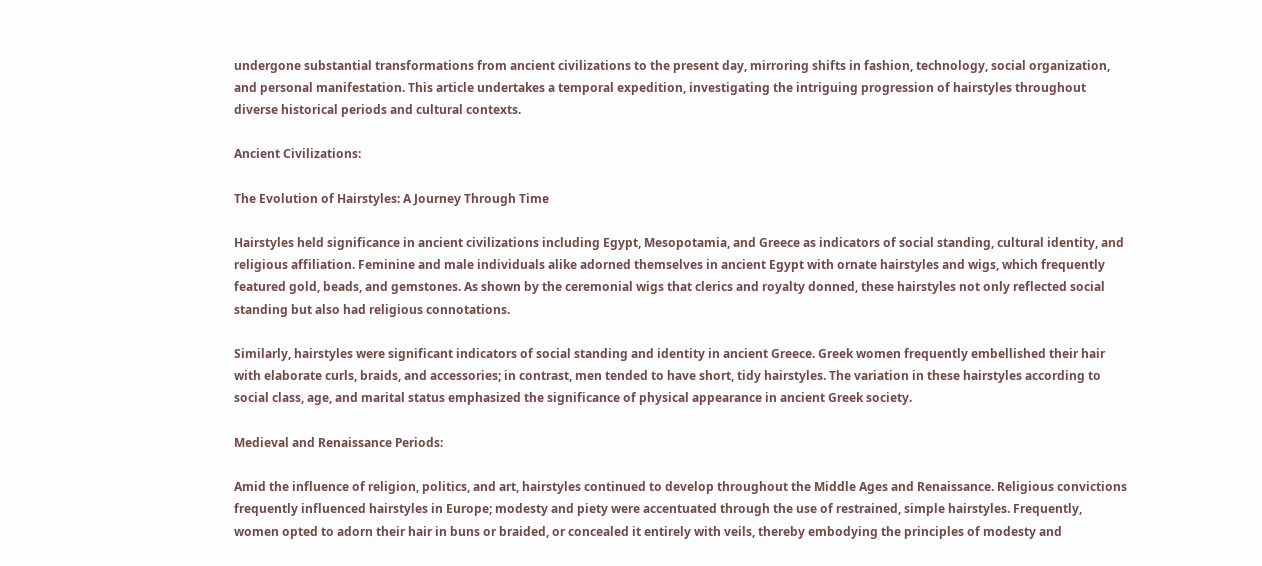undergone substantial transformations from ancient civilizations to the present day, mirroring shifts in fashion, technology, social organization, and personal manifestation. This article undertakes a temporal expedition, investigating the intriguing progression of hairstyles throughout diverse historical periods and cultural contexts.

Ancient Civilizations:

The Evolution of Hairstyles: A Journey Through Time

Hairstyles held significance in ancient civilizations including Egypt, Mesopotamia, and Greece as indicators of social standing, cultural identity, and religious affiliation. Feminine and male individuals alike adorned themselves in ancient Egypt with ornate hairstyles and wigs, which frequently featured gold, beads, and gemstones. As shown by the ceremonial wigs that clerics and royalty donned, these hairstyles not only reflected social standing but also had religious connotations.

Similarly, hairstyles were significant indicators of social standing and identity in ancient Greece. Greek women frequently embellished their hair with elaborate curls, braids, and accessories; in contrast, men tended to have short, tidy hairstyles. The variation in these hairstyles according to social class, age, and marital status emphasized the significance of physical appearance in ancient Greek society.

Medieval and Renaissance Periods:

Amid the influence of religion, politics, and art, hairstyles continued to develop throughout the Middle Ages and Renaissance. Religious convictions frequently influenced hairstyles in Europe; modesty and piety were accentuated through the use of restrained, simple hairstyles. Frequently, women opted to adorn their hair in buns or braided, or concealed it entirely with veils, thereby embodying the principles of modesty and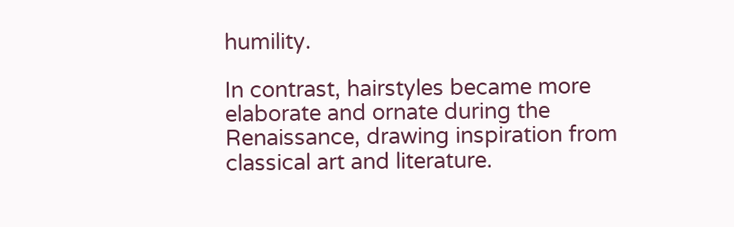humility.

In contrast, hairstyles became more elaborate and ornate during the Renaissance, drawing inspiration from classical art and literature.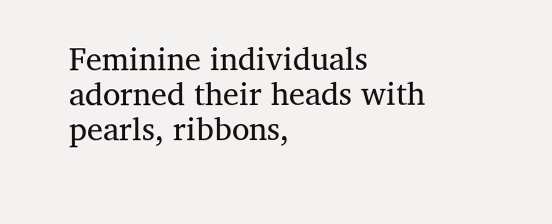Feminine individuals adorned their heads with pearls, ribbons,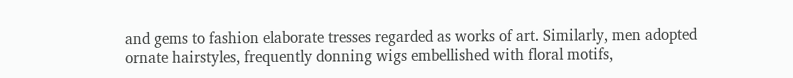and gems to fashion elaborate tresses regarded as works of art. Similarly, men adopted ornate hairstyles, frequently donning wigs embellished with floral motifs,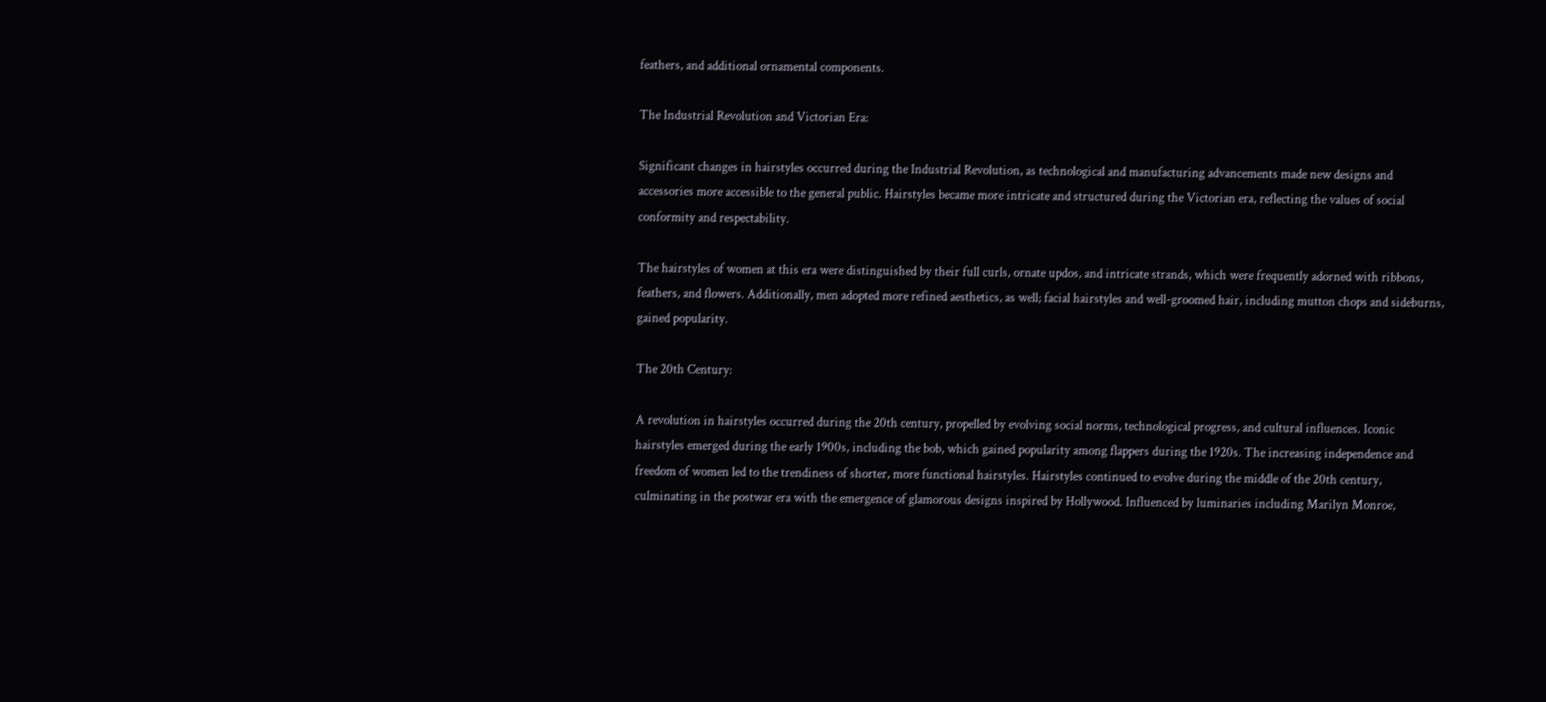feathers, and additional ornamental components.

The Industrial Revolution and Victorian Era:

Significant changes in hairstyles occurred during the Industrial Revolution, as technological and manufacturing advancements made new designs and accessories more accessible to the general public. Hairstyles became more intricate and structured during the Victorian era, reflecting the values of social conformity and respectability.

The hairstyles of women at this era were distinguished by their full curls, ornate updos, and intricate strands, which were frequently adorned with ribbons, feathers, and flowers. Additionally, men adopted more refined aesthetics, as well; facial hairstyles and well-groomed hair, including mutton chops and sideburns, gained popularity.

The 20th Century:

A revolution in hairstyles occurred during the 20th century, propelled by evolving social norms, technological progress, and cultural influences. Iconic hairstyles emerged during the early 1900s, including the bob, which gained popularity among flappers during the 1920s. The increasing independence and freedom of women led to the trendiness of shorter, more functional hairstyles. Hairstyles continued to evolve during the middle of the 20th century, culminating in the postwar era with the emergence of glamorous designs inspired by Hollywood. Influenced by luminaries including Marilyn Monroe,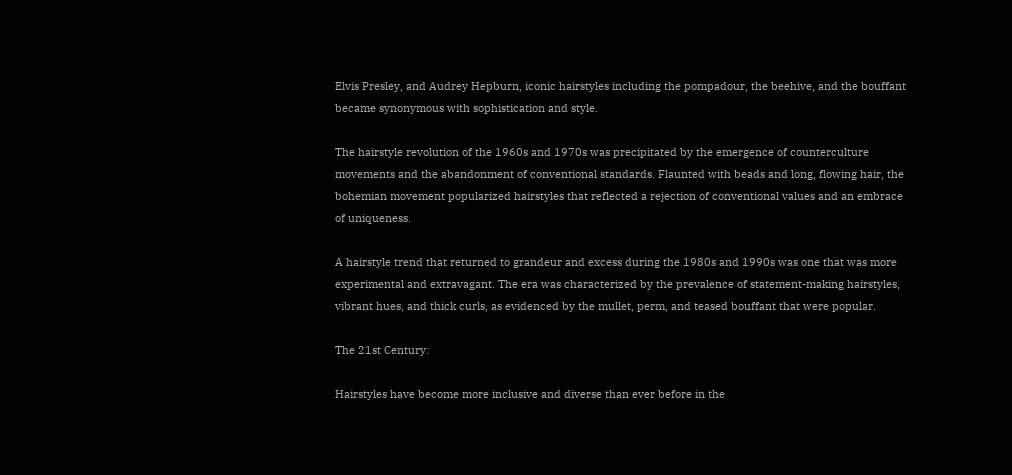Elvis Presley, and Audrey Hepburn, iconic hairstyles including the pompadour, the beehive, and the bouffant became synonymous with sophistication and style.

The hairstyle revolution of the 1960s and 1970s was precipitated by the emergence of counterculture movements and the abandonment of conventional standards. Flaunted with beads and long, flowing hair, the bohemian movement popularized hairstyles that reflected a rejection of conventional values and an embrace of uniqueness.

A hairstyle trend that returned to grandeur and excess during the 1980s and 1990s was one that was more experimental and extravagant. The era was characterized by the prevalence of statement-making hairstyles, vibrant hues, and thick curls, as evidenced by the mullet, perm, and teased bouffant that were popular.

The 21st Century:

Hairstyles have become more inclusive and diverse than ever before in the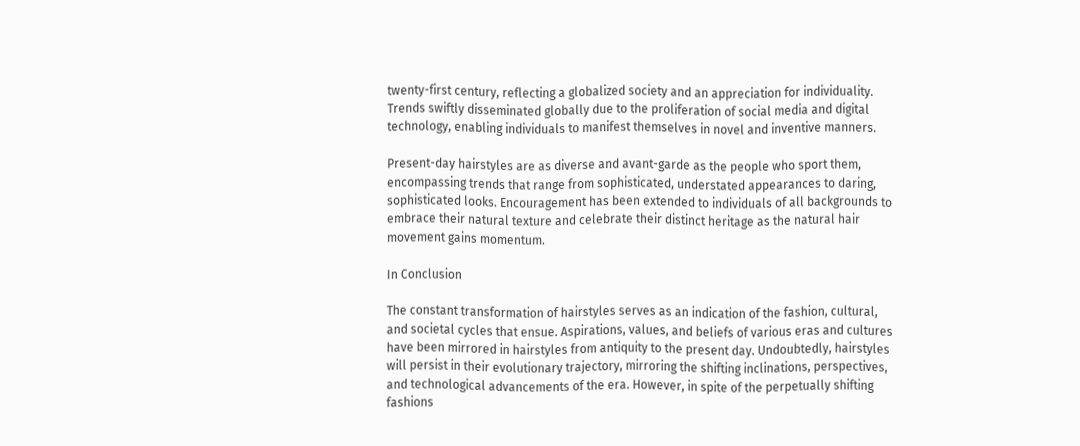twenty-first century, reflecting a globalized society and an appreciation for individuality. Trends swiftly disseminated globally due to the proliferation of social media and digital technology, enabling individuals to manifest themselves in novel and inventive manners.

Present-day hairstyles are as diverse and avant-garde as the people who sport them, encompassing trends that range from sophisticated, understated appearances to daring, sophisticated looks. Encouragement has been extended to individuals of all backgrounds to embrace their natural texture and celebrate their distinct heritage as the natural hair movement gains momentum.

In Conclusion

The constant transformation of hairstyles serves as an indication of the fashion, cultural, and societal cycles that ensue. Aspirations, values, and beliefs of various eras and cultures have been mirrored in hairstyles from antiquity to the present day. Undoubtedly, hairstyles will persist in their evolutionary trajectory, mirroring the shifting inclinations, perspectives, and technological advancements of the era. However, in spite of the perpetually shifting fashions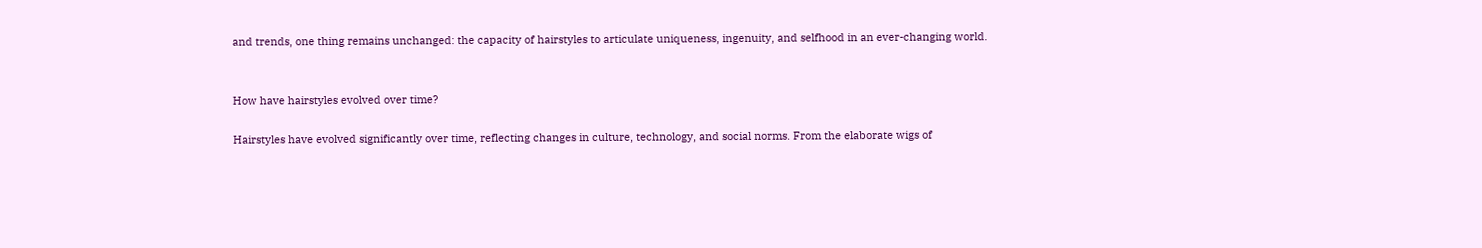and trends, one thing remains unchanged: the capacity of hairstyles to articulate uniqueness, ingenuity, and selfhood in an ever-changing world.


How have hairstyles evolved over time?

Hairstyles have evolved significantly over time, reflecting changes in culture, technology, and social norms. From the elaborate wigs of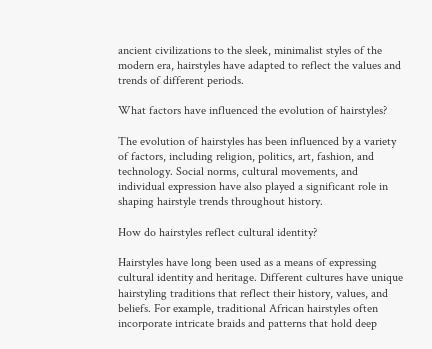ancient civilizations to the sleek, minimalist styles of the modern era, hairstyles have adapted to reflect the values and trends of different periods.

What factors have influenced the evolution of hairstyles?

The evolution of hairstyles has been influenced by a variety of factors, including religion, politics, art, fashion, and technology. Social norms, cultural movements, and individual expression have also played a significant role in shaping hairstyle trends throughout history.

How do hairstyles reflect cultural identity?

Hairstyles have long been used as a means of expressing cultural identity and heritage. Different cultures have unique hairstyling traditions that reflect their history, values, and beliefs. For example, traditional African hairstyles often incorporate intricate braids and patterns that hold deep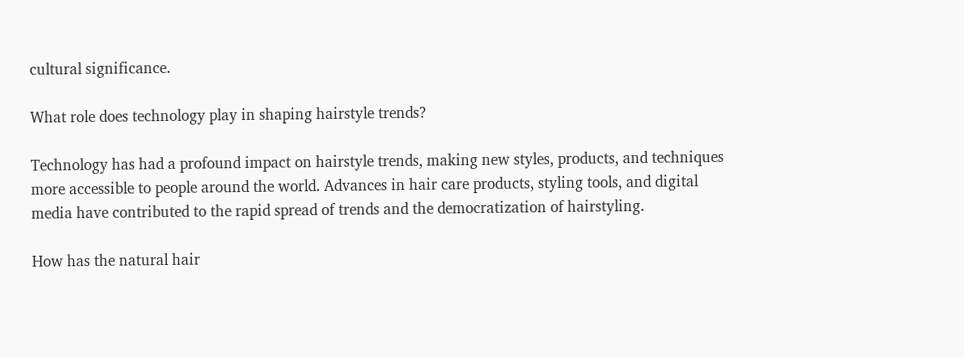cultural significance.

What role does technology play in shaping hairstyle trends?

Technology has had a profound impact on hairstyle trends, making new styles, products, and techniques more accessible to people around the world. Advances in hair care products, styling tools, and digital media have contributed to the rapid spread of trends and the democratization of hairstyling.

How has the natural hair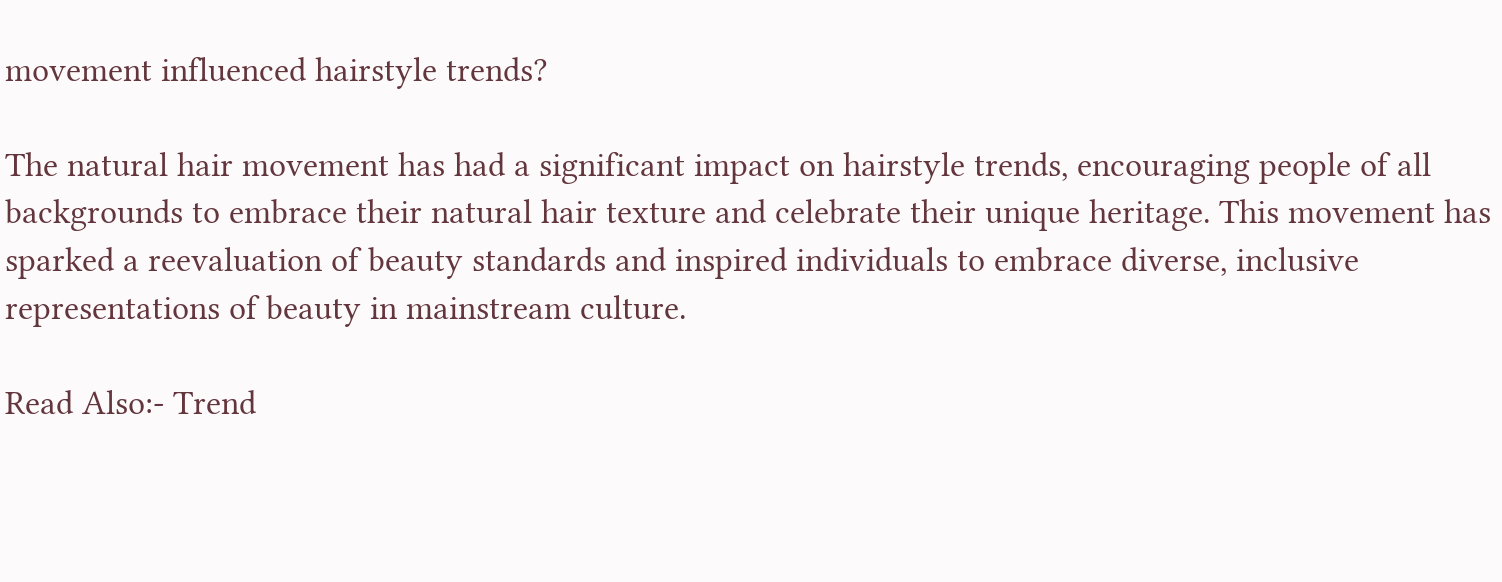movement influenced hairstyle trends?

The natural hair movement has had a significant impact on hairstyle trends, encouraging people of all backgrounds to embrace their natural hair texture and celebrate their unique heritage. This movement has sparked a reevaluation of beauty standards and inspired individuals to embrace diverse, inclusive representations of beauty in mainstream culture.

Read Also:- Trend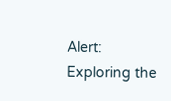Alert: Exploring the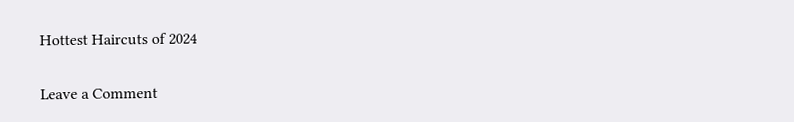Hottest Haircuts of 2024

Leave a Comment